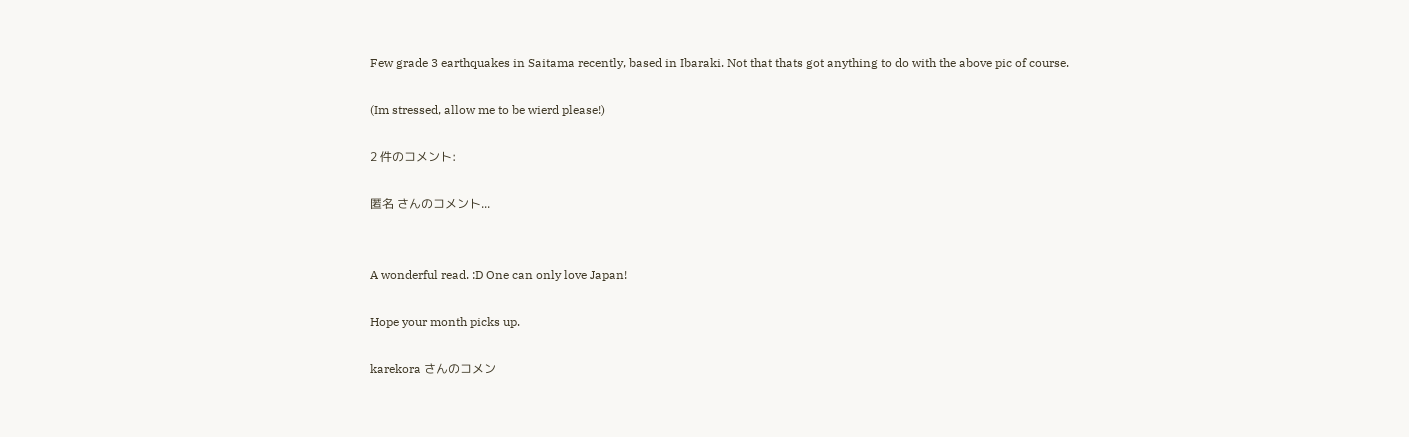Few grade 3 earthquakes in Saitama recently, based in Ibaraki. Not that thats got anything to do with the above pic of course.

(Im stressed, allow me to be wierd please!)

2 件のコメント:

匿名 さんのコメント...


A wonderful read. :D One can only love Japan!

Hope your month picks up.

karekora さんのコメン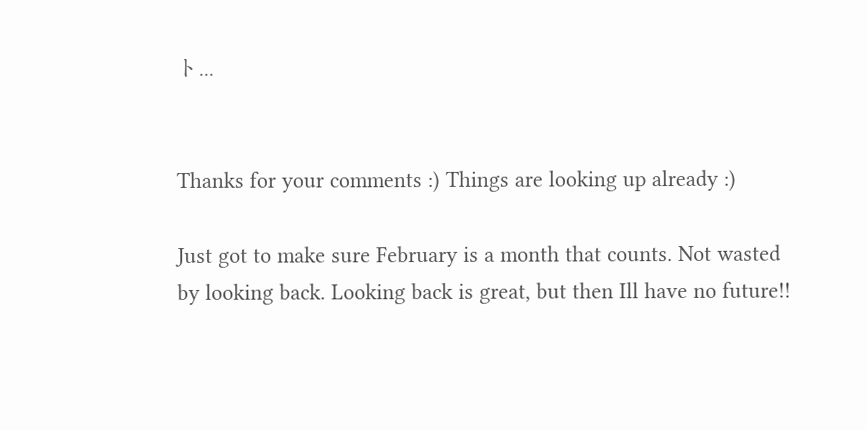ト...


Thanks for your comments :) Things are looking up already :)

Just got to make sure February is a month that counts. Not wasted by looking back. Looking back is great, but then Ill have no future!!